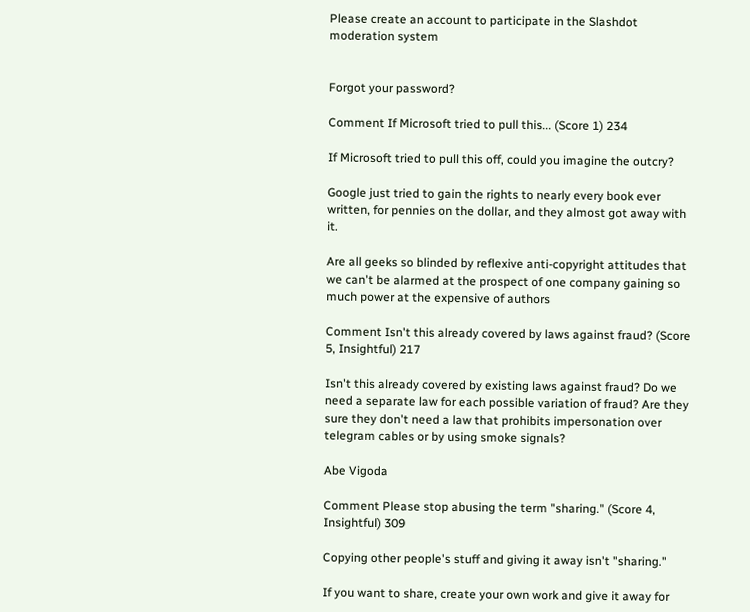Please create an account to participate in the Slashdot moderation system


Forgot your password?

Comment If Microsoft tried to pull this... (Score 1) 234

If Microsoft tried to pull this off, could you imagine the outcry?

Google just tried to gain the rights to nearly every book ever written, for pennies on the dollar, and they almost got away with it.

Are all geeks so blinded by reflexive anti-copyright attitudes that we can't be alarmed at the prospect of one company gaining so much power at the expensive of authors

Comment Isn't this already covered by laws against fraud? (Score 5, Insightful) 217

Isn't this already covered by existing laws against fraud? Do we need a separate law for each possible variation of fraud? Are they sure they don't need a law that prohibits impersonation over telegram cables or by using smoke signals?

Abe Vigoda

Comment Please stop abusing the term "sharing." (Score 4, Insightful) 309

Copying other people's stuff and giving it away isn't "sharing."

If you want to share, create your own work and give it away for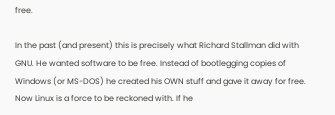free.

In the past (and present) this is precisely what Richard Stallman did with GNU. He wanted software to be free. Instead of bootlegging copies of Windows (or MS-DOS) he created his OWN stuff and gave it away for free. Now Linux is a force to be reckoned with. If he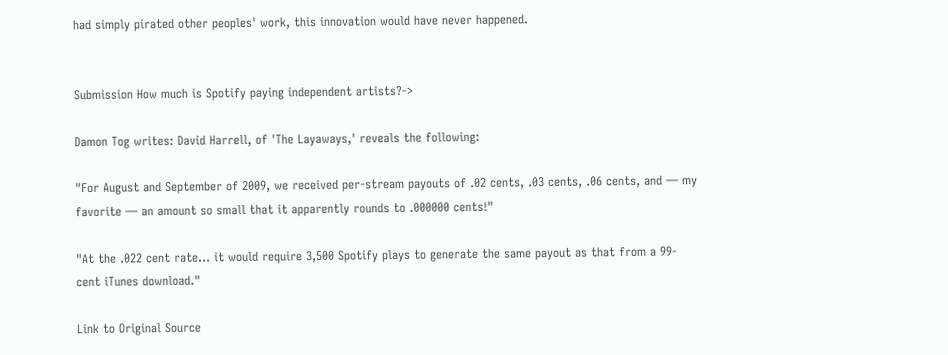had simply pirated other peoples' work, this innovation would have never happened.


Submission How much is Spotify paying independent artists?->

Damon Tog writes: David Harrell, of 'The Layaways,' reveals the following:

"For August and September of 2009, we received per-stream payouts of .02 cents, .03 cents, .06 cents, and — my favorite — an amount so small that it apparently rounds to .000000 cents!"

"At the .022 cent rate... it would require 3,500 Spotify plays to generate the same payout as that from a 99-cent iTunes download."

Link to Original Source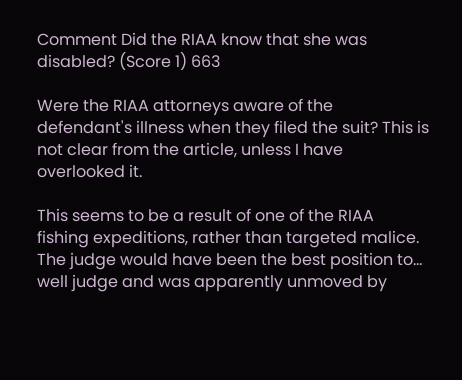Comment Did the RIAA know that she was disabled? (Score 1) 663

Were the RIAA attorneys aware of the defendant's illness when they filed the suit? This is not clear from the article, unless I have overlooked it.

This seems to be a result of one of the RIAA fishing expeditions, rather than targeted malice. The judge would have been the best position to... well judge and was apparently unmoved by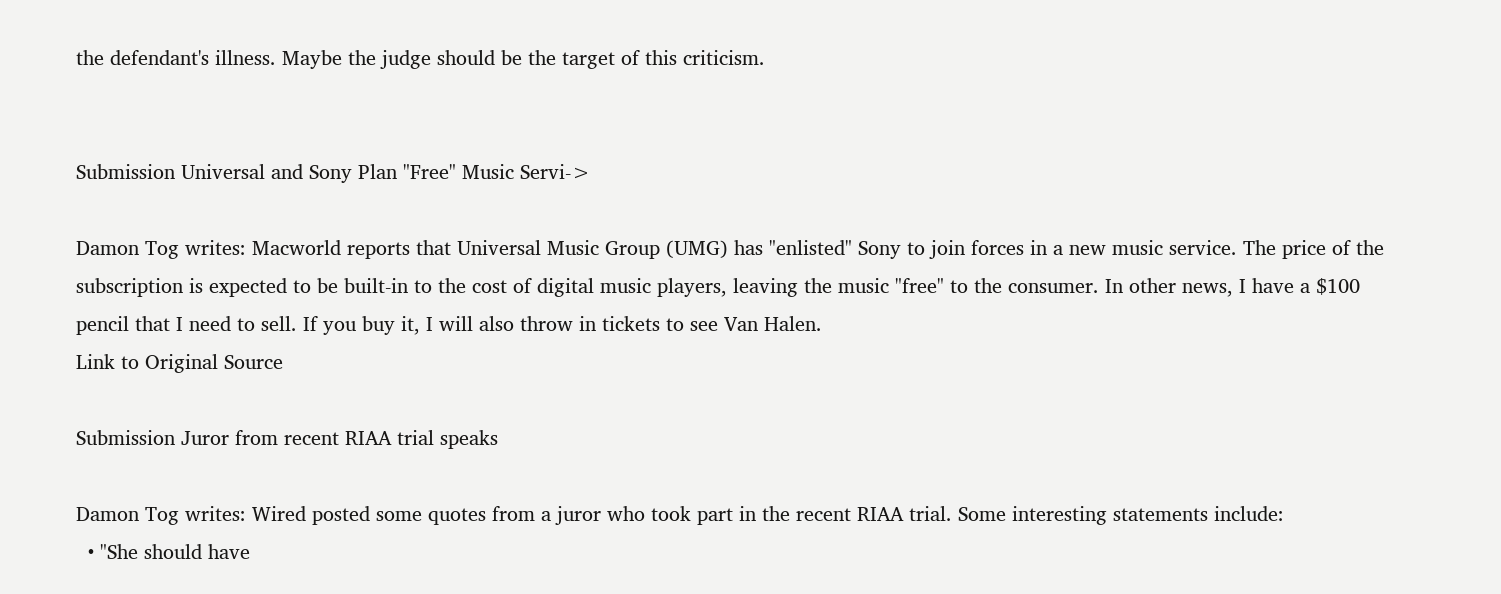the defendant's illness. Maybe the judge should be the target of this criticism.


Submission Universal and Sony Plan "Free" Music Servi->

Damon Tog writes: Macworld reports that Universal Music Group (UMG) has "enlisted" Sony to join forces in a new music service. The price of the subscription is expected to be built-in to the cost of digital music players, leaving the music "free" to the consumer. In other news, I have a $100 pencil that I need to sell. If you buy it, I will also throw in tickets to see Van Halen.
Link to Original Source

Submission Juror from recent RIAA trial speaks

Damon Tog writes: Wired posted some quotes from a juror who took part in the recent RIAA trial. Some interesting statements include:
  • "She should have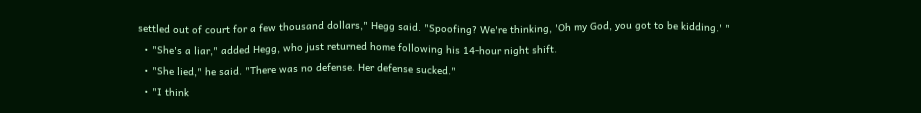settled out of court for a few thousand dollars," Hegg said. "Spoofing? We're thinking, 'Oh my God, you got to be kidding.' "
  • "She's a liar," added Hegg, who just returned home following his 14-hour night shift.
  • "She lied," he said. "There was no defense. Her defense sucked."
  • "I think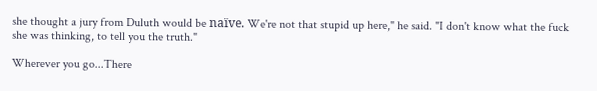she thought a jury from Duluth would be naïve. We're not that stupid up here," he said. "I don't know what the fuck she was thinking, to tell you the truth."

Wherever you go...There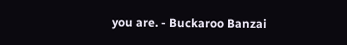you are. - Buckaroo Banzai